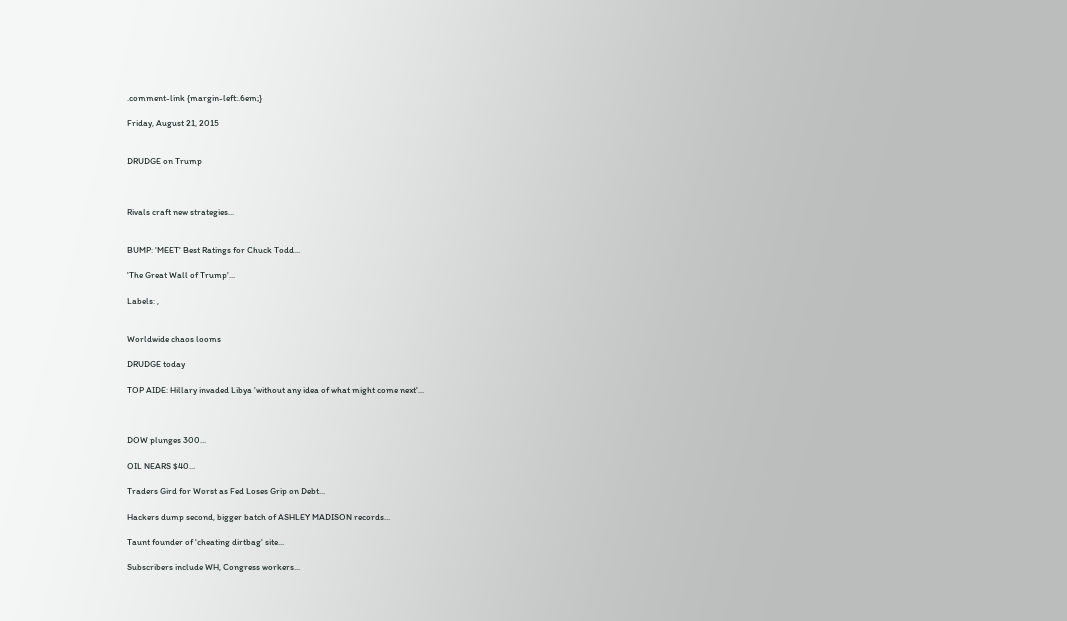.comment-link {margin-left:.6em;}

Friday, August 21, 2015


DRUDGE on Trump



Rivals craft new strategies...


BUMP: 'MEET' Best Ratings for Chuck Todd...

'The Great Wall of Trump'...

Labels: ,


Worldwide chaos looms

DRUDGE today

TOP AIDE: Hillary invaded Libya 'without any idea of what might come next'...



DOW plunges 300...

OIL NEARS $40...

Traders Gird for Worst as Fed Loses Grip on Debt...

Hackers dump second, bigger batch of ASHLEY MADISON records...

Taunt founder of 'cheating dirtbag' site...

Subscribers include WH, Congress workers...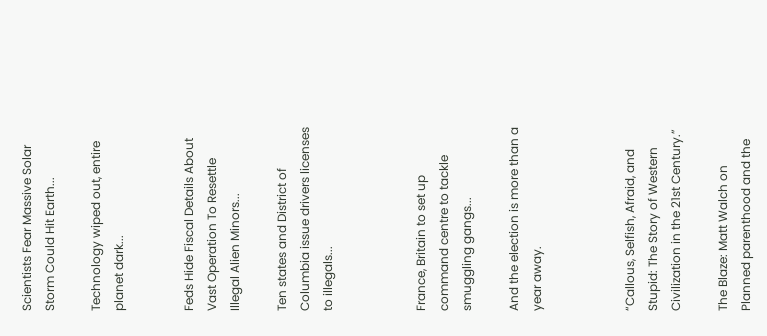Scientists Fear Massive Solar Storm Could Hit Earth...

Technology wiped out, entire planet dark...


Feds Hide Fiscal Details About Vast Operation To Resettle Illegal Alien Minors...

Ten states and District of Columbia issue drivers licenses to illegals...



France, Britain to set up command centre to tackle smuggling gangs...

And the election is more than a year away.



“Callous, Selfish, Afraid, and Stupid: The Story of Western Civilization in the 21st Century.”

The Blaze: Matt Walch on Planned parenthood and the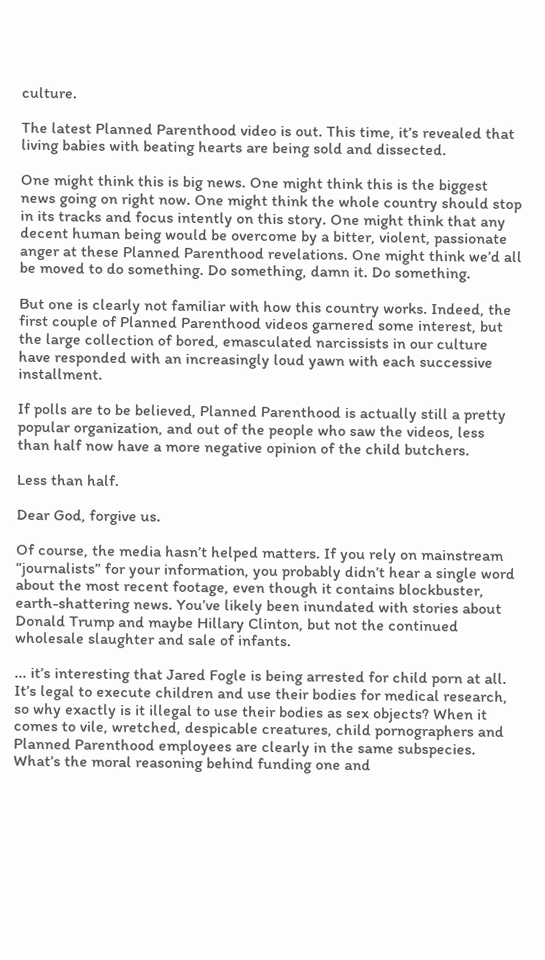culture.

The latest Planned Parenthood video is out. This time, it’s revealed that living babies with beating hearts are being sold and dissected.

One might think this is big news. One might think this is the biggest news going on right now. One might think the whole country should stop in its tracks and focus intently on this story. One might think that any decent human being would be overcome by a bitter, violent, passionate anger at these Planned Parenthood revelations. One might think we’d all be moved to do something. Do something, damn it. Do something.

But one is clearly not familiar with how this country works. Indeed, the first couple of Planned Parenthood videos garnered some interest, but the large collection of bored, emasculated narcissists in our culture have responded with an increasingly loud yawn with each successive installment.

If polls are to be believed, Planned Parenthood is actually still a pretty popular organization, and out of the people who saw the videos, less than half now have a more negative opinion of the child butchers.

Less than half.

Dear God, forgive us.

Of course, the media hasn’t helped matters. If you rely on mainstream “journalists” for your information, you probably didn’t hear a single word about the most recent footage, even though it contains blockbuster, earth-shattering news. You’ve likely been inundated with stories about Donald Trump and maybe Hillary Clinton, but not the continued wholesale slaughter and sale of infants.

... it’s interesting that Jared Fogle is being arrested for child porn at all. It’s legal to execute children and use their bodies for medical research, so why exactly is it illegal to use their bodies as sex objects? When it comes to vile, wretched, despicable creatures, child pornographers and Planned Parenthood employees are clearly in the same subspecies. What’s the moral reasoning behind funding one and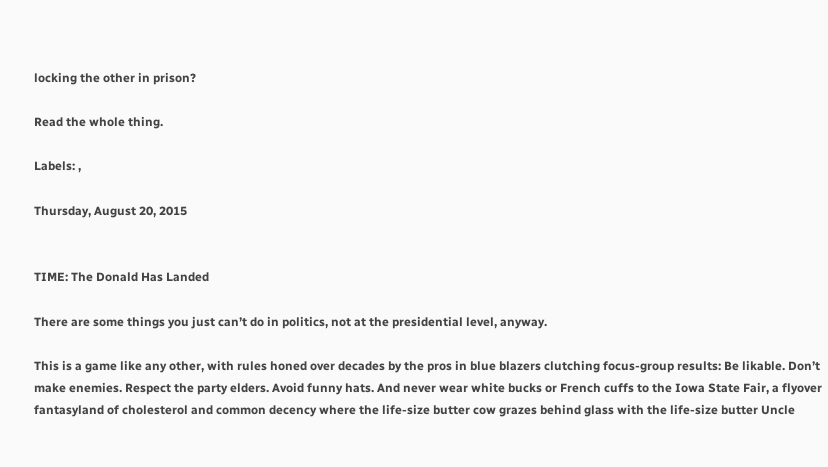locking the other in prison?

Read the whole thing.

Labels: ,

Thursday, August 20, 2015


TIME: The Donald Has Landed

There are some things you just can’t do in politics, not at the presidential level, anyway.

This is a game like any other, with rules honed over decades by the pros in blue blazers clutching focus-group results: Be likable. Don’t make enemies. Respect the party elders. Avoid funny hats. And never wear white bucks or French cuffs to the Iowa State Fair, a flyover fantasyland of cholesterol and common decency where the life-size butter cow grazes behind glass with the life-size butter Uncle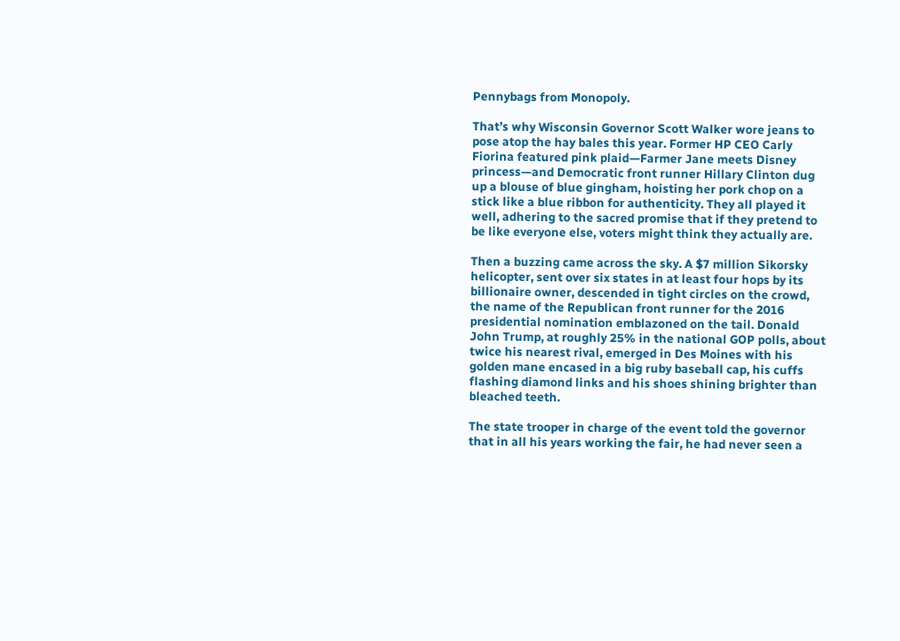Pennybags from Monopoly.

That’s why Wisconsin Governor Scott Walker wore jeans to pose atop the hay bales this year. Former HP CEO Carly Fiorina featured pink plaid—Farmer Jane meets Disney princess—and Democratic front runner Hillary Clinton dug up a blouse of blue gingham, hoisting her pork chop on a stick like a blue ribbon for authenticity. They all played it well, adhering to the sacred promise that if they pretend to be like everyone else, voters might think they actually are.

Then a buzzing came across the sky. A $7 million Sikorsky helicopter, sent over six states in at least four hops by its billionaire owner, descended in tight circles on the crowd, the name of the Republican front runner for the 2016 presidential nomination emblazoned on the tail. Donald John Trump, at roughly 25% in the national GOP polls, about twice his nearest rival, emerged in Des Moines with his golden mane encased in a big ruby baseball cap, his cuffs flashing diamond links and his shoes shining brighter than bleached teeth.

The state trooper in charge of the event told the governor that in all his years working the fair, he had never seen a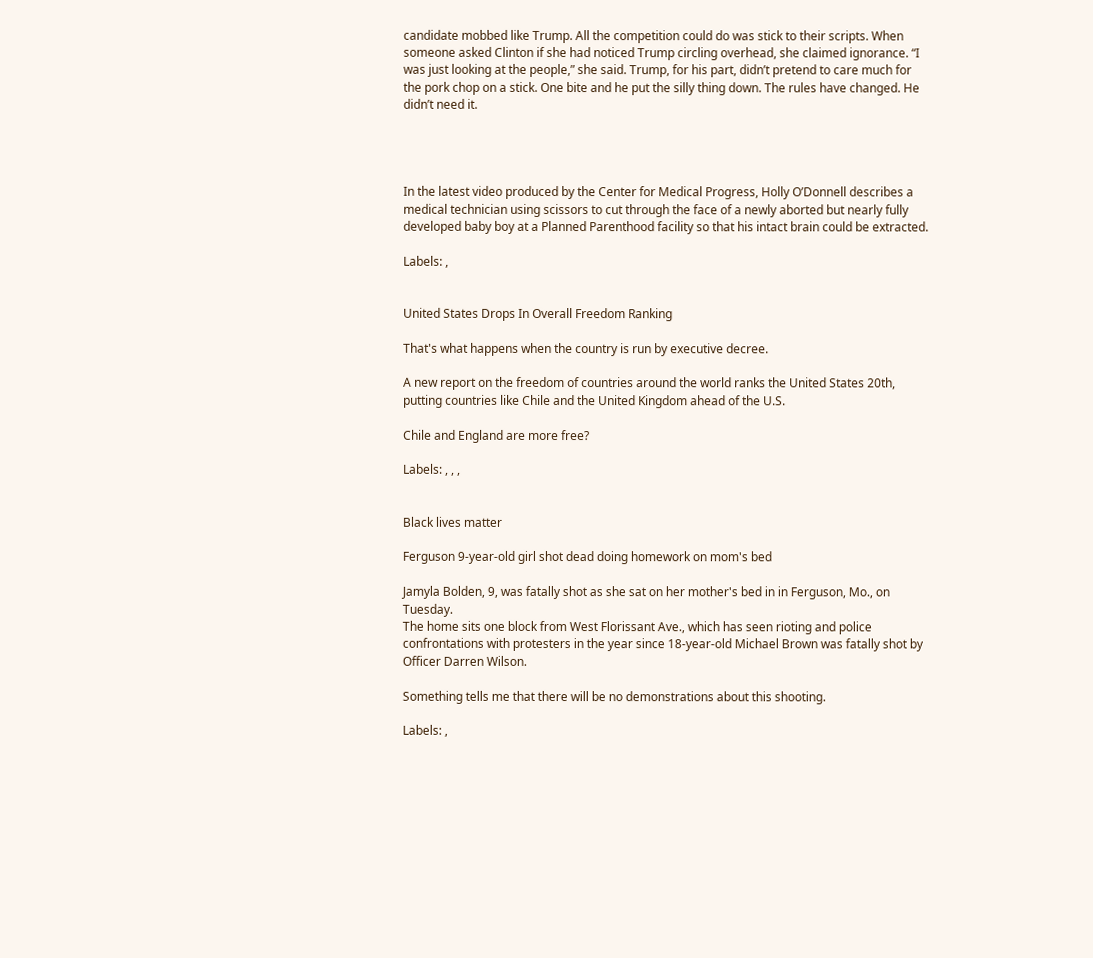candidate mobbed like Trump. All the competition could do was stick to their scripts. When someone asked Clinton if she had noticed Trump circling overhead, she claimed ignorance. “I was just looking at the people,” she said. Trump, for his part, didn’t pretend to care much for the pork chop on a stick. One bite and he put the silly thing down. The rules have changed. He didn’t need it.




In the latest video produced by the Center for Medical Progress, Holly O’Donnell describes a medical technician using scissors to cut through the face of a newly aborted but nearly fully developed baby boy at a Planned Parenthood facility so that his intact brain could be extracted.

Labels: ,


United States Drops In Overall Freedom Ranking

That's what happens when the country is run by executive decree.

A new report on the freedom of countries around the world ranks the United States 20th, putting countries like Chile and the United Kingdom ahead of the U.S.

Chile and England are more free?

Labels: , , ,


Black lives matter

Ferguson 9-year-old girl shot dead doing homework on mom's bed

Jamyla Bolden, 9, was fatally shot as she sat on her mother's bed in in Ferguson, Mo., on Tuesday.
The home sits one block from West Florissant Ave., which has seen rioting and police confrontations with protesters in the year since 18-year-old Michael Brown was fatally shot by Officer Darren Wilson.

Something tells me that there will be no demonstrations about this shooting.

Labels: ,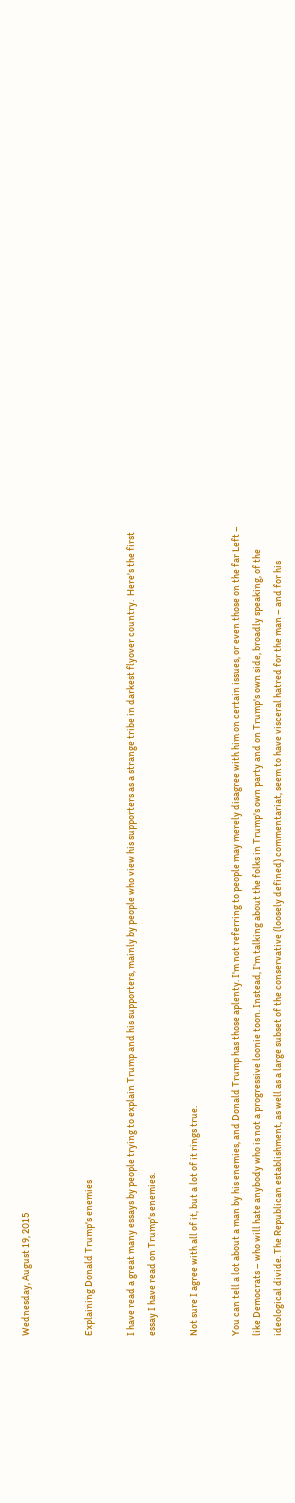Wednesday, August 19, 2015


Explaining Donald Trump's enemies

I have read a great many essays by people trying to explain Trump and his supporters, mainly by people who view his supporters as a strange tribe in darkest flyover country.  Here's the first essay I have read on Trump's enemies.

Not sure I agree with all of it, but a lot of it rings true.

You can tell a lot about a man by his enemies, and Donald Trump has those aplenty. I'm not referring to people may merely disagree with him on certain issues, or even those on the far Left – like Democrats – who will hate anybody who is not a progressive loonie toon. Instead, I'm talking about the folks in Trump's own party and on Trump's own side, broadly speaking, of the ideological divide. The Republican establishment, as well as a large subset of the conservative (loosely defined) commentariat, seem to have visceral hatred for the man – and for his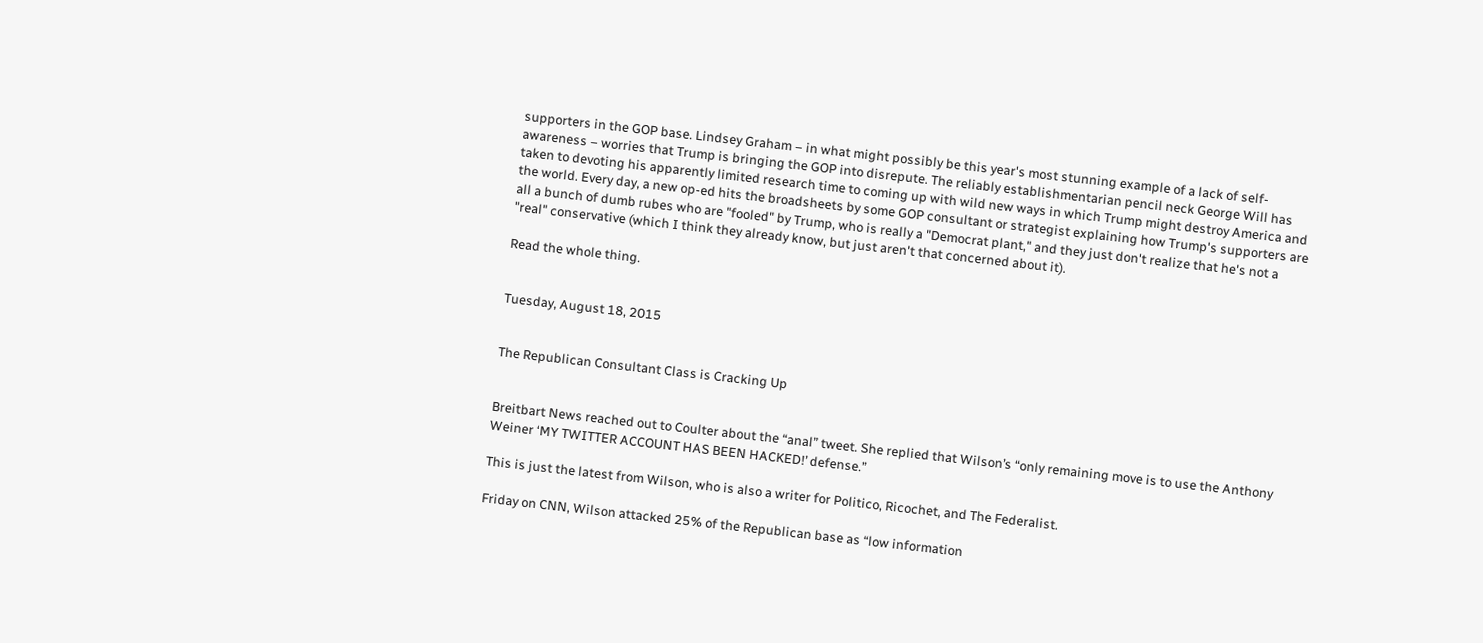supporters in the GOP base. Lindsey Graham – in what might possibly be this year's most stunning example of a lack of self-awareness – worries that Trump is bringing the GOP into disrepute. The reliably establishmentarian pencil neck George Will has taken to devoting his apparently limited research time to coming up with wild new ways in which Trump might destroy America and the world. Every day, a new op-ed hits the broadsheets by some GOP consultant or strategist explaining how Trump's supporters are all a bunch of dumb rubes who are "fooled" by Trump, who is really a "Democrat plant," and they just don't realize that he's not a "real" conservative (which I think they already know, but just aren't that concerned about it).

Read the whole thing.


Tuesday, August 18, 2015


The Republican Consultant Class is Cracking Up


Breitbart News reached out to Coulter about the “anal” tweet. She replied that Wilson’s “only remaining move is to use the Anthony Weiner ‘MY TWITTER ACCOUNT HAS BEEN HACKED!’ defense.”

This is just the latest from Wilson, who is also a writer for Politico, Ricochet, and The Federalist.

Friday on CNN, Wilson attacked 25% of the Republican base as “low information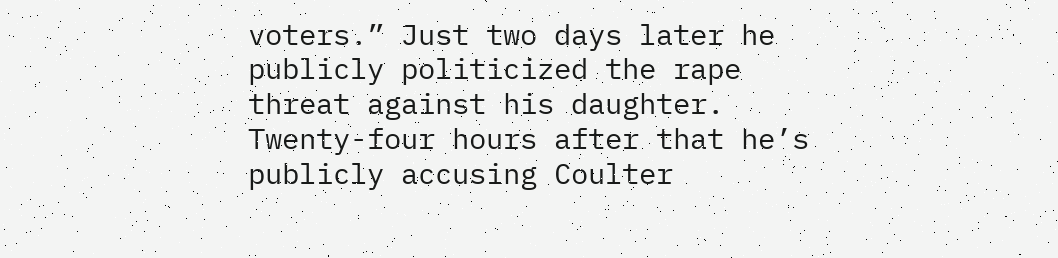voters.” Just two days later he publicly politicized the rape threat against his daughter. Twenty-four hours after that he’s publicly accusing Coulter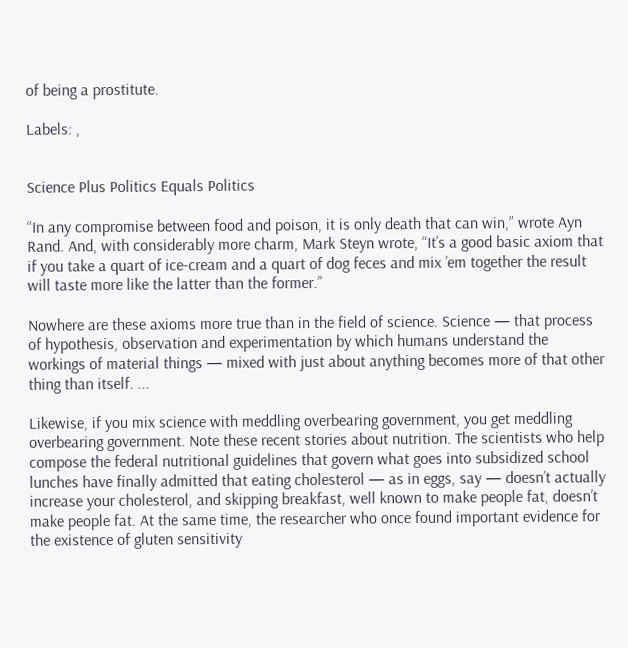of being a prostitute.

Labels: ,


Science Plus Politics Equals Politics

“In any compromise between food and poison, it is only death that can win,” wrote Ayn Rand. And, with considerably more charm, Mark Steyn wrote, “It’s a good basic axiom that if you take a quart of ice-cream and a quart of dog feces and mix ’em together the result will taste more like the latter than the former.”

Nowhere are these axioms more true than in the field of science. Science — that process of hypothesis, observation and experimentation by which humans understand the workings of material things — mixed with just about anything becomes more of that other thing than itself. ...

Likewise, if you mix science with meddling overbearing government, you get meddling overbearing government. Note these recent stories about nutrition. The scientists who help compose the federal nutritional guidelines that govern what goes into subsidized school lunches have finally admitted that eating cholesterol — as in eggs, say — doesn’t actually increase your cholesterol, and skipping breakfast, well known to make people fat, doesn’t make people fat. At the same time, the researcher who once found important evidence for the existence of gluten sensitivity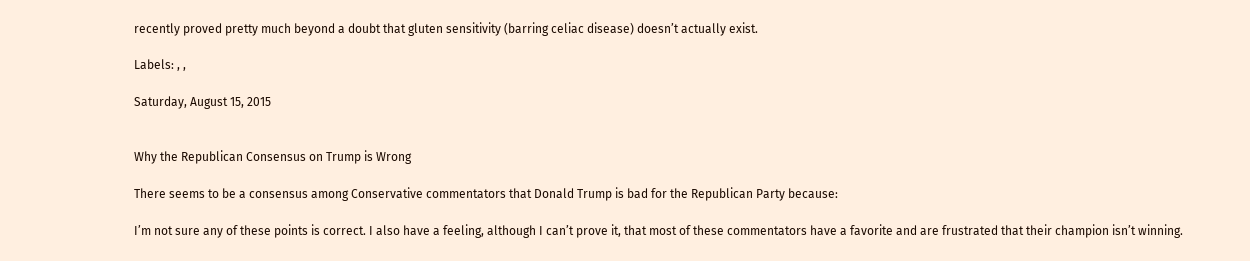recently proved pretty much beyond a doubt that gluten sensitivity (barring celiac disease) doesn’t actually exist.

Labels: , ,

Saturday, August 15, 2015


Why the Republican Consensus on Trump is Wrong

There seems to be a consensus among Conservative commentators that Donald Trump is bad for the Republican Party because:

I’m not sure any of these points is correct. I also have a feeling, although I can’t prove it, that most of these commentators have a favorite and are frustrated that their champion isn’t winning.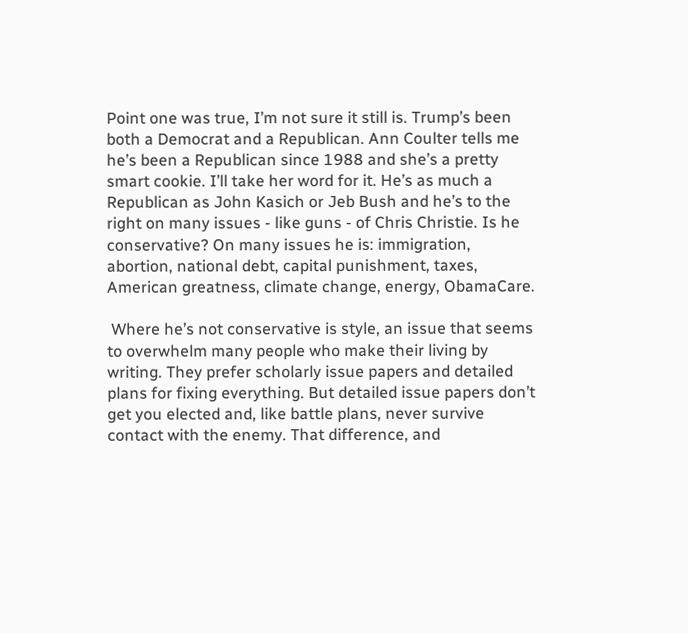Point one was true, I’m not sure it still is. Trump’s been both a Democrat and a Republican. Ann Coulter tells me he’s been a Republican since 1988 and she’s a pretty smart cookie. I’ll take her word for it. He’s as much a Republican as John Kasich or Jeb Bush and he’s to the right on many issues - like guns - of Chris Christie. Is he conservative? On many issues he is: immigration, abortion, national debt, capital punishment, taxes, American greatness, climate change, energy, ObamaCare.

 Where he’s not conservative is style, an issue that seems to overwhelm many people who make their living by writing. They prefer scholarly issue papers and detailed plans for fixing everything. But detailed issue papers don’t get you elected and, like battle plans, never survive contact with the enemy. That difference, and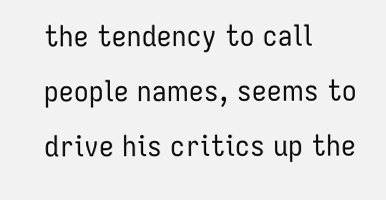the tendency to call people names, seems to drive his critics up the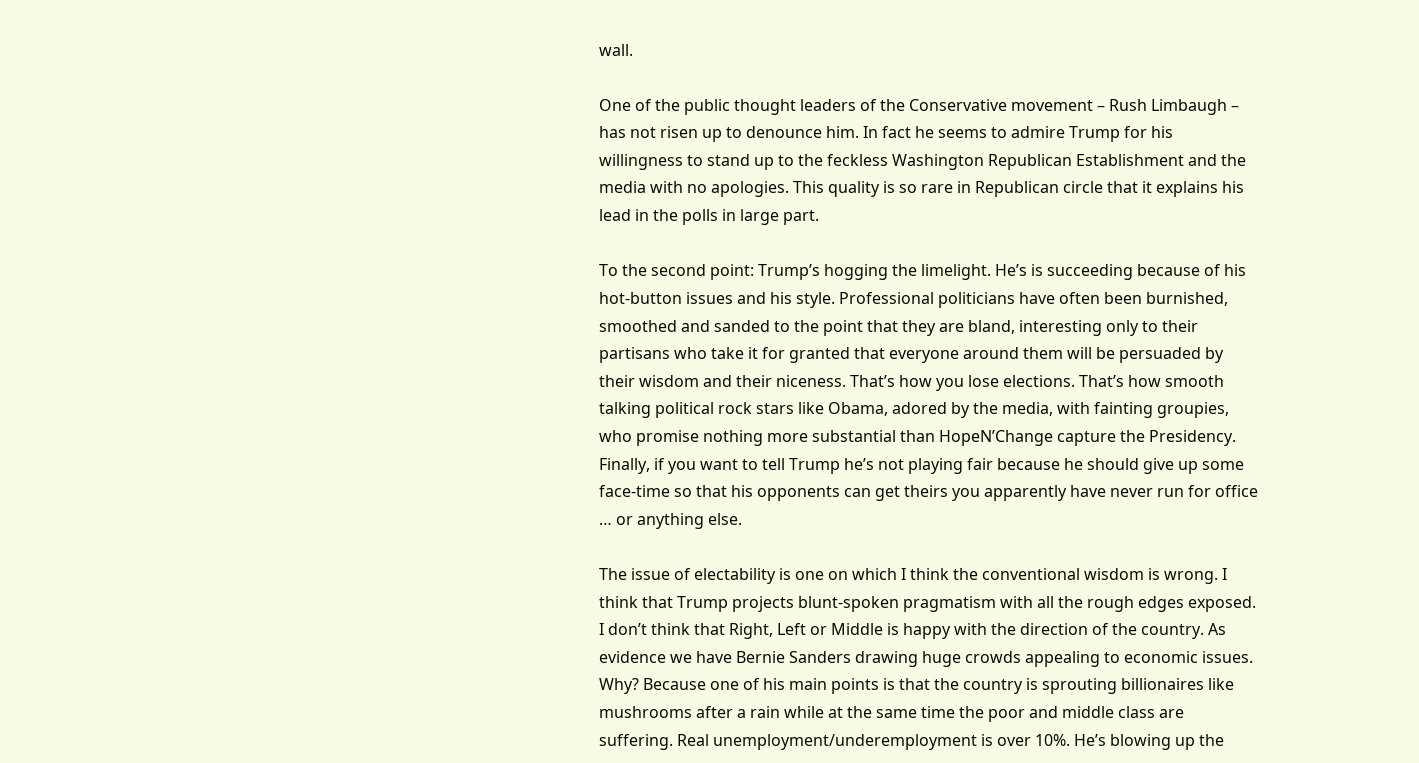wall.

One of the public thought leaders of the Conservative movement – Rush Limbaugh – has not risen up to denounce him. In fact he seems to admire Trump for his willingness to stand up to the feckless Washington Republican Establishment and the media with no apologies. This quality is so rare in Republican circle that it explains his lead in the polls in large part.

To the second point: Trump’s hogging the limelight. He’s is succeeding because of his hot-button issues and his style. Professional politicians have often been burnished, smoothed and sanded to the point that they are bland, interesting only to their partisans who take it for granted that everyone around them will be persuaded by their wisdom and their niceness. That’s how you lose elections. That’s how smooth talking political rock stars like Obama, adored by the media, with fainting groupies, who promise nothing more substantial than HopeN’Change capture the Presidency. Finally, if you want to tell Trump he’s not playing fair because he should give up some face-time so that his opponents can get theirs you apparently have never run for office … or anything else.

The issue of electability is one on which I think the conventional wisdom is wrong. I think that Trump projects blunt-spoken pragmatism with all the rough edges exposed. I don’t think that Right, Left or Middle is happy with the direction of the country. As evidence we have Bernie Sanders drawing huge crowds appealing to economic issues. Why? Because one of his main points is that the country is sprouting billionaires like mushrooms after a rain while at the same time the poor and middle class are suffering. Real unemployment/underemployment is over 10%. He’s blowing up the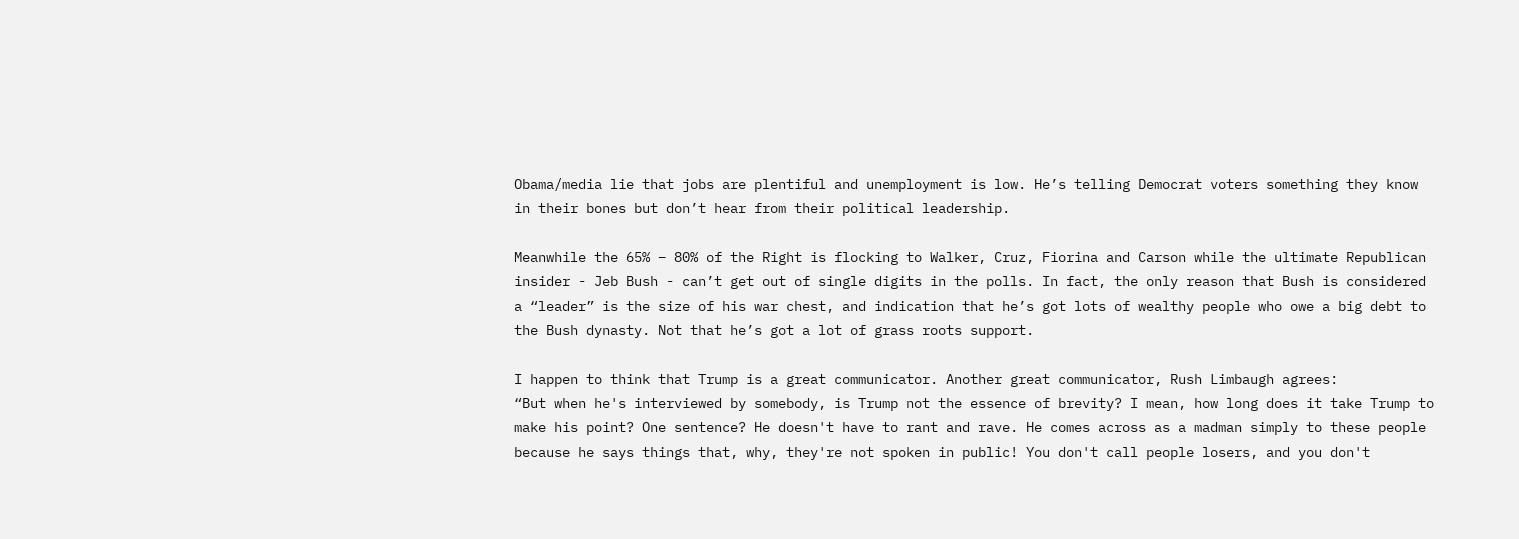Obama/media lie that jobs are plentiful and unemployment is low. He’s telling Democrat voters something they know in their bones but don’t hear from their political leadership.

Meanwhile the 65% – 80% of the Right is flocking to Walker, Cruz, Fiorina and Carson while the ultimate Republican insider - Jeb Bush - can’t get out of single digits in the polls. In fact, the only reason that Bush is considered a “leader” is the size of his war chest, and indication that he’s got lots of wealthy people who owe a big debt to the Bush dynasty. Not that he’s got a lot of grass roots support.

I happen to think that Trump is a great communicator. Another great communicator, Rush Limbaugh agrees:
“But when he's interviewed by somebody, is Trump not the essence of brevity? I mean, how long does it take Trump to make his point? One sentence? He doesn't have to rant and rave. He comes across as a madman simply to these people because he says things that, why, they're not spoken in public! You don't call people losers, and you don't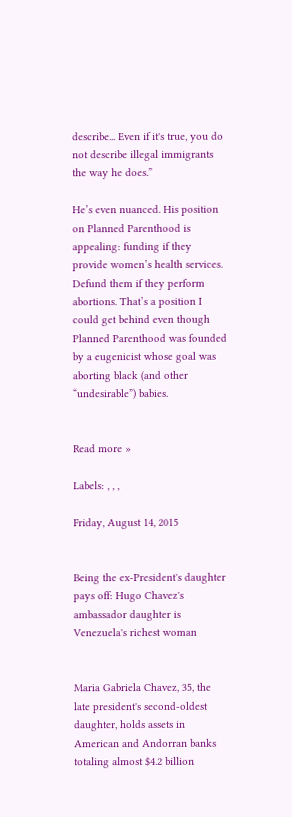describe... Even if it's true, you do not describe illegal immigrants the way he does.”

He’s even nuanced. His position on Planned Parenthood is appealing: funding if they provide women’s health services. Defund them if they perform abortions. That’s a position I could get behind even though Planned Parenthood was founded by a eugenicist whose goal was aborting black (and other “undesirable”) babies.


Read more »

Labels: , , ,

Friday, August 14, 2015


Being the ex-President's daughter pays off: Hugo Chavez's ambassador daughter is Venezuela's richest woman


Maria Gabriela Chavez, 35, the late president's second-oldest daughter, holds assets in American and Andorran banks totaling almost $4.2 billion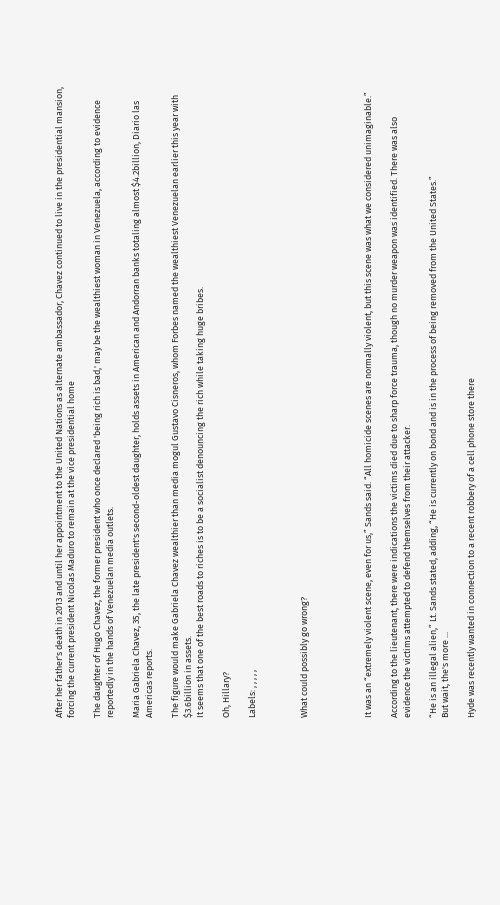After her father's death in 2013 and until her appointment to the United Nations as alternate ambassador, Chavez continued to live in the presidential mansion, forcing the current president Nicolas Maduro to remain at the vice presidential home

The daughter of Hugo Chavez, the former president who once declared 'being rich is bad,' may be the wealthiest woman in Venezuela, according to evidence reportedly in the hands of Venezuelan media outlets.

Maria Gabriela Chavez, 35, the late president's second-oldest daughter, holds assets in American and Andorran banks totaling almost $4.2billion, Diario las Americas reports.

The figure would make Gabriela Chavez wealthier than media mogul Gustavo Cisneros, whom Forbes named the wealthiest Venezuelan earlier this year with $3.6billion in assets.
It seems that one of the best roads to riches is to be a socialist denouncing the rich while taking huge bribes.

Oh, Hillary?

Labels: , , , , ,



What could possibly go wrong?




It was an “extremely violent scene, even for us,” Sands said. “All homicide scenes are normally violent, but this scene was what we considered unimaginable.”

According to the lieutenant, there were indications the victims died due to sharp force trauma, though no murder weapon was identified. There was also evidence the victims attempted to defend themselves from their attacker.

“He is an illegal alien,” Lt. Sands stated, adding, “He is currently on bond and is in the process of being removed from the United States.”
But wait, the's more ...

Hyde was recently wanted in connection to a recent robbery of a cell phone store there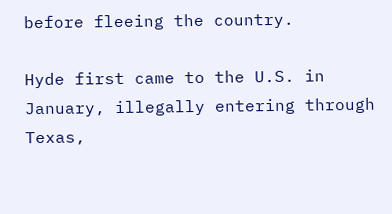before fleeing the country.

Hyde first came to the U.S. in January, illegally entering through Texas,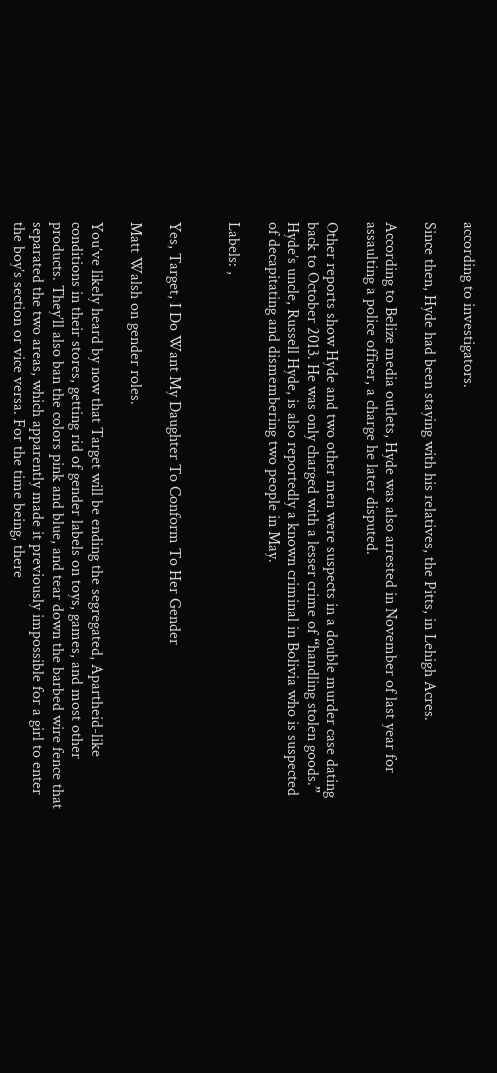according to investigators.

Since then, Hyde had been staying with his relatives, the Pitts, in Lehigh Acres.

According to Belize media outlets, Hyde was also arrested in November of last year for assaulting a police officer, a charge he later disputed.

Other reports show Hyde and two other men were suspects in a double murder case dating back to October 2013. He was only charged with a lesser crime of “handling stolen goods.”
Hyde’s uncle, Russell Hyde, is also reportedly a known criminal in Bolivia who is suspected of decapitating and dismembering two people in May.

Labels: ,


Yes, Target, I Do Want My Daughter To Conform To Her Gender

Matt Walsh on gender roles.

You’ve likely heard by now that Target will be ending the segregated, Apartheid-like conditions in their stores, getting rid of gender labels on toys, games, and most other products. They’ll also ban the colors pink and blue, and tear down the barbed wire fence that separated the two areas, which apparently made it previously impossible for a girl to enter the boy’s section or vice versa. For the time being, there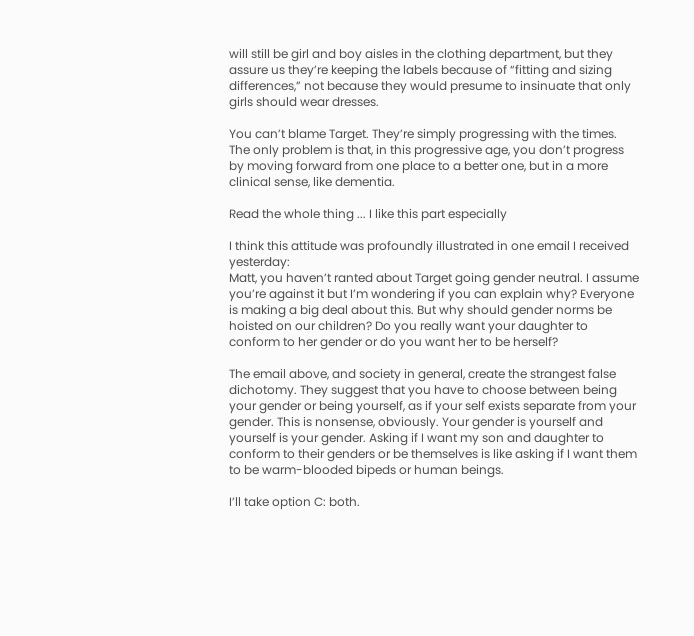will still be girl and boy aisles in the clothing department, but they assure us they’re keeping the labels because of “fitting and sizing differences,” not because they would presume to insinuate that only girls should wear dresses.

You can’t blame Target. They’re simply progressing with the times. The only problem is that, in this progressive age, you don’t progress by moving forward from one place to a better one, but in a more clinical sense, like dementia.

Read the whole thing ... I like this part especially

I think this attitude was profoundly illustrated in one email I received yesterday:
Matt, you haven’t ranted about Target going gender neutral. I assume you’re against it but I’m wondering if you can explain why? Everyone is making a big deal about this. But why should gender norms be hoisted on our children? Do you really want your daughter to conform to her gender or do you want her to be herself?

The email above, and society in general, create the strangest false dichotomy. They suggest that you have to choose between being your gender or being yourself, as if your self exists separate from your gender. This is nonsense, obviously. Your gender is yourself and yourself is your gender. Asking if I want my son and daughter to conform to their genders or be themselves is like asking if I want them to be warm-blooded bipeds or human beings.

I’ll take option C: both.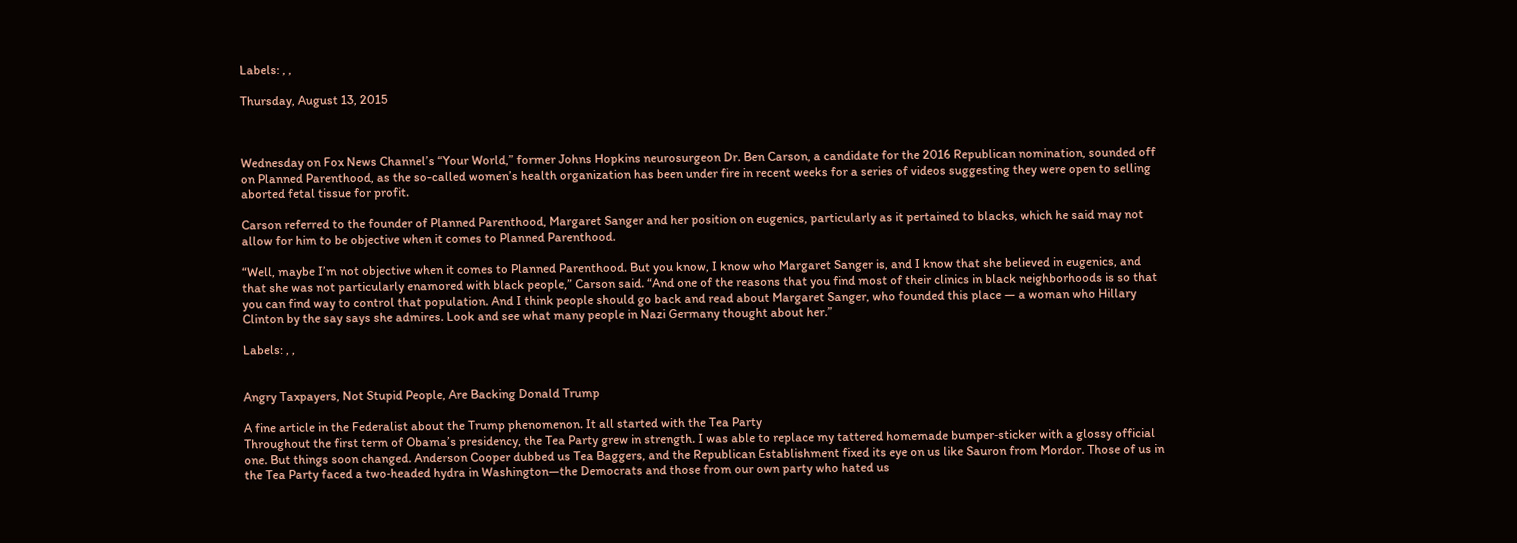Labels: , ,

Thursday, August 13, 2015



Wednesday on Fox News Channel’s “Your World,” former Johns Hopkins neurosurgeon Dr. Ben Carson, a candidate for the 2016 Republican nomination, sounded off on Planned Parenthood, as the so-called women’s health organization has been under fire in recent weeks for a series of videos suggesting they were open to selling aborted fetal tissue for profit.

Carson referred to the founder of Planned Parenthood, Margaret Sanger and her position on eugenics, particularly as it pertained to blacks, which he said may not allow for him to be objective when it comes to Planned Parenthood.

“Well, maybe I’m not objective when it comes to Planned Parenthood. But you know, I know who Margaret Sanger is, and I know that she believed in eugenics, and that she was not particularly enamored with black people,” Carson said. “And one of the reasons that you find most of their clinics in black neighborhoods is so that you can find way to control that population. And I think people should go back and read about Margaret Sanger, who founded this place — a woman who Hillary Clinton by the say says she admires. Look and see what many people in Nazi Germany thought about her.”

Labels: , ,


Angry Taxpayers, Not Stupid People, Are Backing Donald Trump

A fine article in the Federalist about the Trump phenomenon. It all started with the Tea Party
Throughout the first term of Obama’s presidency, the Tea Party grew in strength. I was able to replace my tattered homemade bumper‐sticker with a glossy official one. But things soon changed. Anderson Cooper dubbed us Tea Baggers, and the Republican Establishment fixed its eye on us like Sauron from Mordor. Those of us in the Tea Party faced a two‐headed hydra in Washington—the Democrats and those from our own party who hated us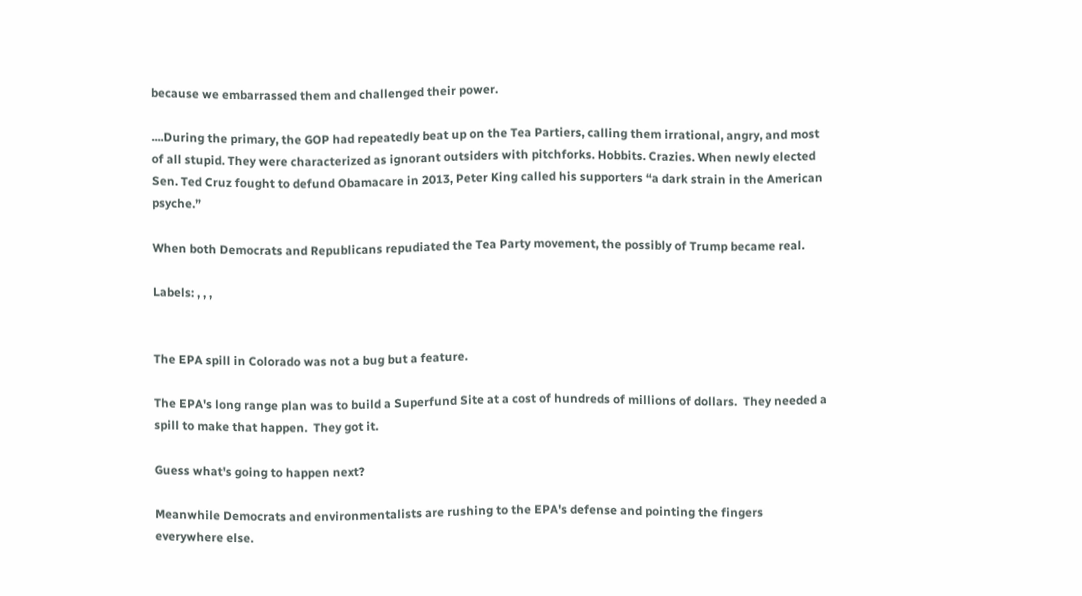because we embarrassed them and challenged their power.

....During the primary, the GOP had repeatedly beat up on the Tea Partiers, calling them irrational, angry, and most of all stupid. They were characterized as ignorant outsiders with pitchforks. Hobbits. Crazies. When newly elected Sen. Ted Cruz fought to defund Obamacare in 2013, Peter King called his supporters “a dark strain in the American psyche.”

When both Democrats and Republicans repudiated the Tea Party movement, the possibly of Trump became real.

Labels: , , ,


The EPA spill in Colorado was not a bug but a feature.

The EPA's long range plan was to build a Superfund Site at a cost of hundreds of millions of dollars.  They needed a spill to make that happen.  They got it.

Guess what's going to happen next?

Meanwhile Democrats and environmentalists are rushing to the EPA's defense and pointing the fingers everywhere else.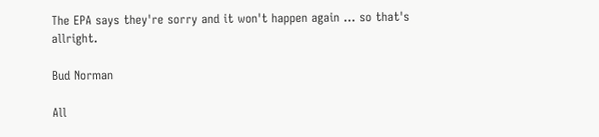The EPA says they're sorry and it won't happen again ... so that's allright.

Bud Norman

All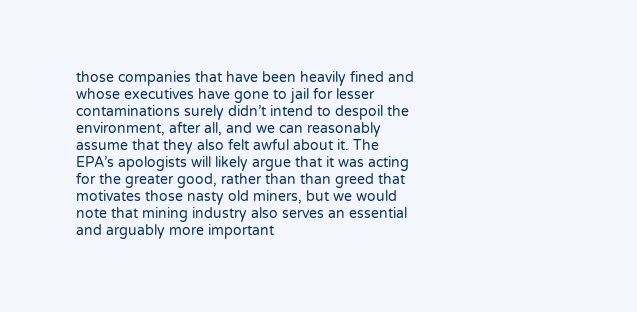those companies that have been heavily fined and whose executives have gone to jail for lesser contaminations surely didn’t intend to despoil the environment, after all, and we can reasonably assume that they also felt awful about it. The EPA’s apologists will likely argue that it was acting for the greater good, rather than than greed that motivates those nasty old miners, but we would note that mining industry also serves an essential and arguably more important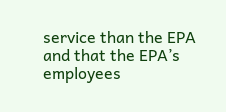service than the EPA and that the EPA’s employees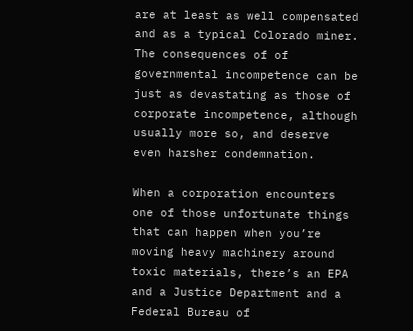are at least as well compensated and as a typical Colorado miner. The consequences of of governmental incompetence can be just as devastating as those of corporate incompetence, although usually more so, and deserve even harsher condemnation.

When a corporation encounters one of those unfortunate things that can happen when you’re moving heavy machinery around toxic materials, there’s an EPA and a Justice Department and a Federal Bureau of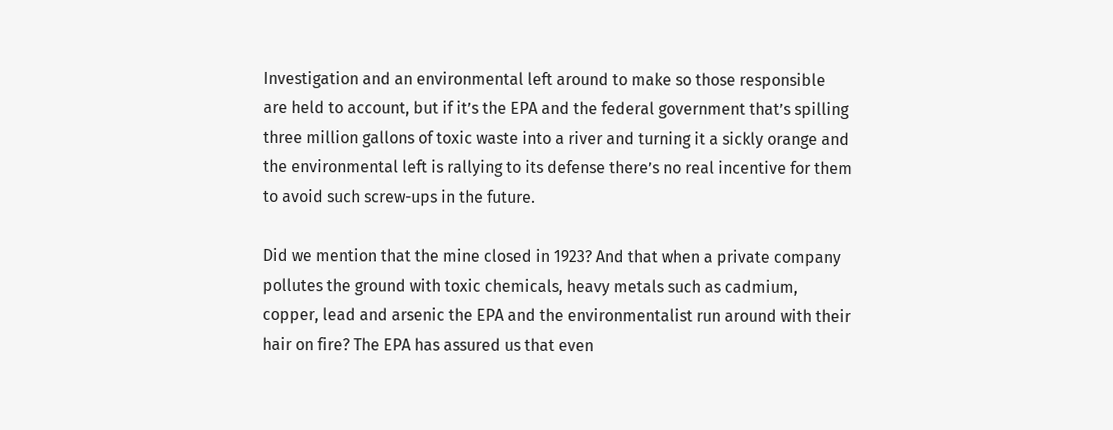Investigation and an environmental left around to make so those responsible are held to account, but if it’s the EPA and the federal government that’s spilling three million gallons of toxic waste into a river and turning it a sickly orange and the environmental left is rallying to its defense there’s no real incentive for them to avoid such screw-ups in the future.

Did we mention that the mine closed in 1923? And that when a private company pollutes the ground with toxic chemicals, heavy metals such as cadmium, copper, lead and arsenic the EPA and the environmentalist run around with their hair on fire? The EPA has assured us that even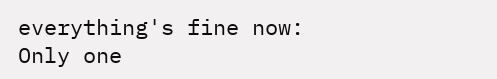everything's fine now:
Only one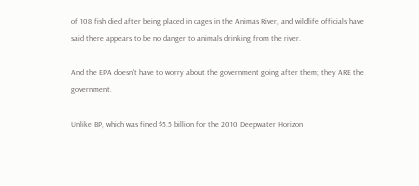of 108 fish died after being placed in cages in the Animas River, and wildlife officials have said there appears to be no danger to animals drinking from the river.

And the EPA doesn't have to worry about the government going after them; they ARE the government.

Unlike BP, which was fined $5.5 billion for the 2010 Deepwater Horizon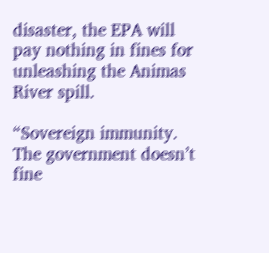disaster, the EPA will pay nothing in fines for unleashing the Animas River spill.

“Sovereign immunity. The government doesn’t fine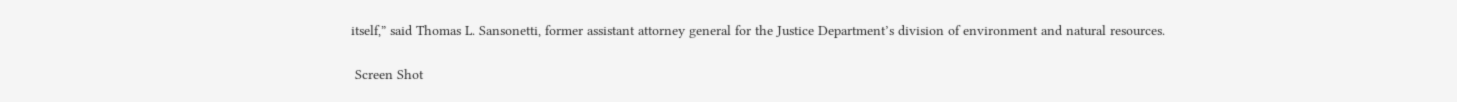itself,” said Thomas L. Sansonetti, former assistant attorney general for the Justice Department’s division of environment and natural resources.

 Screen Shot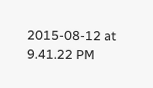2015-08-12 at 9.41.22 PM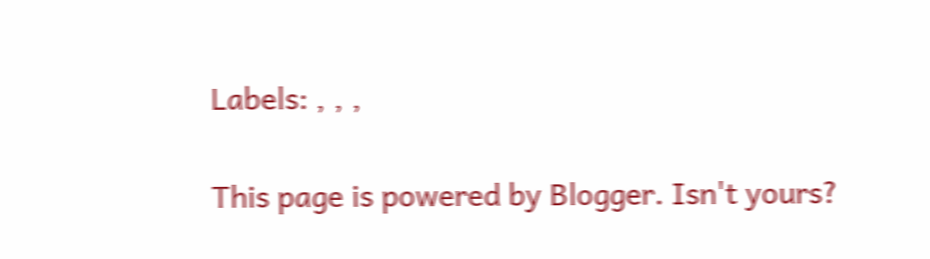Labels: , , ,

This page is powered by Blogger. Isn't yours?